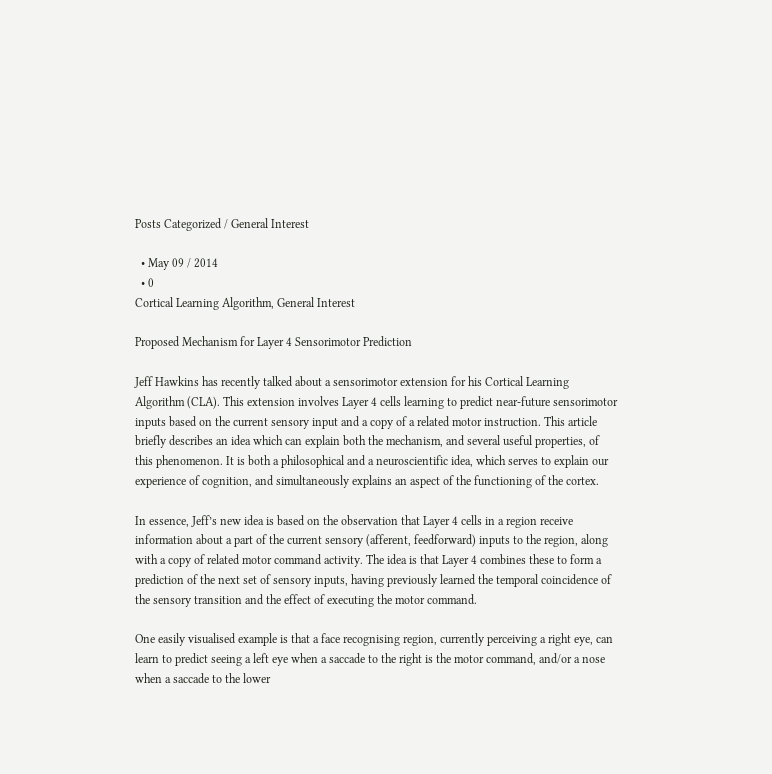Posts Categorized / General Interest

  • May 09 / 2014
  • 0
Cortical Learning Algorithm, General Interest

Proposed Mechanism for Layer 4 Sensorimotor Prediction

Jeff Hawkins has recently talked about a sensorimotor extension for his Cortical Learning Algorithm (CLA). This extension involves Layer 4 cells learning to predict near-future sensorimotor inputs based on the current sensory input and a copy of a related motor instruction. This article briefly describes an idea which can explain both the mechanism, and several useful properties, of this phenomenon. It is both a philosophical and a neuroscientific idea, which serves to explain our experience of cognition, and simultaneously explains an aspect of the functioning of the cortex.

In essence, Jeff’s new idea is based on the observation that Layer 4 cells in a region receive information about a part of the current sensory (afferent, feedforward) inputs to the region, along with a copy of related motor command activity. The idea is that Layer 4 combines these to form a prediction of the next set of sensory inputs, having previously learned the temporal coincidence of the sensory transition and the effect of executing the motor command.

One easily visualised example is that a face recognising region, currently perceiving a right eye, can learn to predict seeing a left eye when a saccade to the right is the motor command, and/or a nose when a saccade to the lower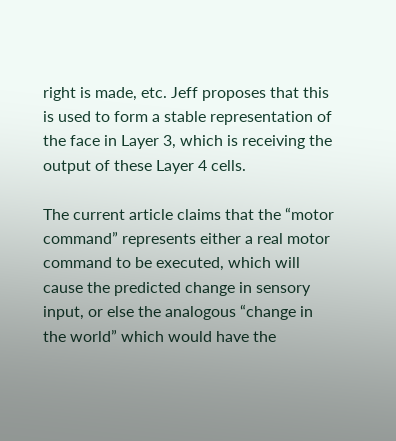right is made, etc. Jeff proposes that this is used to form a stable representation of the face in Layer 3, which is receiving the output of these Layer 4 cells.

The current article claims that the “motor command” represents either a real motor command to be executed, which will cause the predicted change in sensory input, or else the analogous “change in the world” which would have the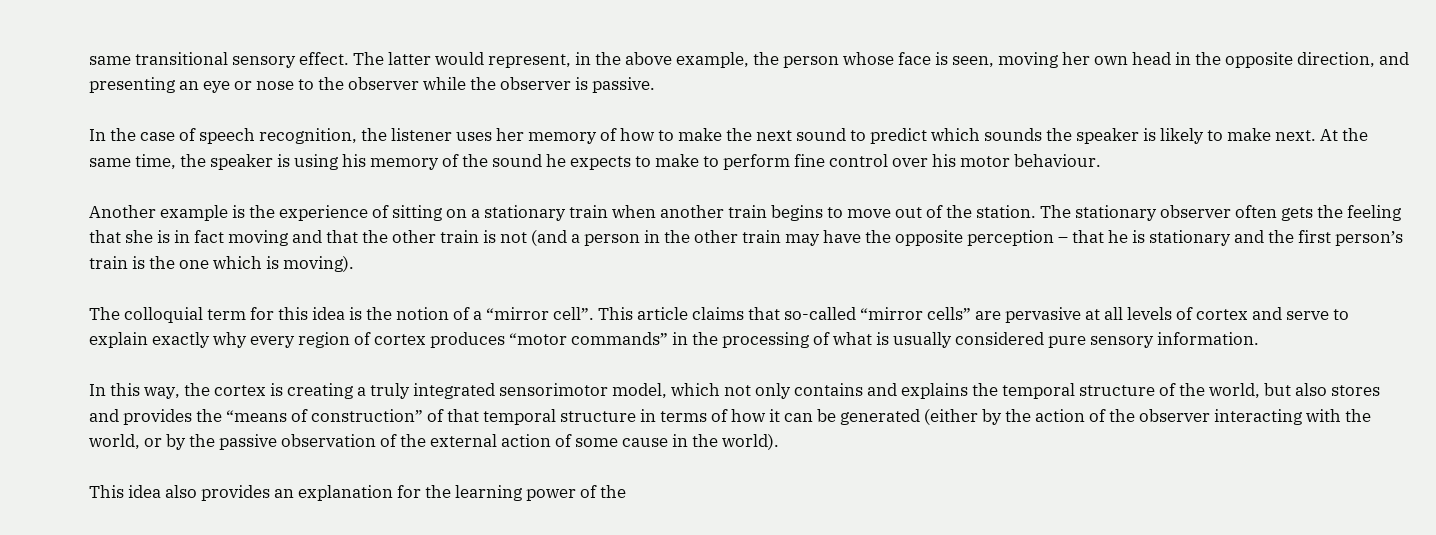same transitional sensory effect. The latter would represent, in the above example, the person whose face is seen, moving her own head in the opposite direction, and presenting an eye or nose to the observer while the observer is passive.

In the case of speech recognition, the listener uses her memory of how to make the next sound to predict which sounds the speaker is likely to make next. At the same time, the speaker is using his memory of the sound he expects to make to perform fine control over his motor behaviour.

Another example is the experience of sitting on a stationary train when another train begins to move out of the station. The stationary observer often gets the feeling that she is in fact moving and that the other train is not (and a person in the other train may have the opposite perception – that he is stationary and the first person’s train is the one which is moving).

The colloquial term for this idea is the notion of a “mirror cell”. This article claims that so-called “mirror cells” are pervasive at all levels of cortex and serve to explain exactly why every region of cortex produces “motor commands” in the processing of what is usually considered pure sensory information.

In this way, the cortex is creating a truly integrated sensorimotor model, which not only contains and explains the temporal structure of the world, but also stores and provides the “means of construction” of that temporal structure in terms of how it can be generated (either by the action of the observer interacting with the world, or by the passive observation of the external action of some cause in the world).

This idea also provides an explanation for the learning power of the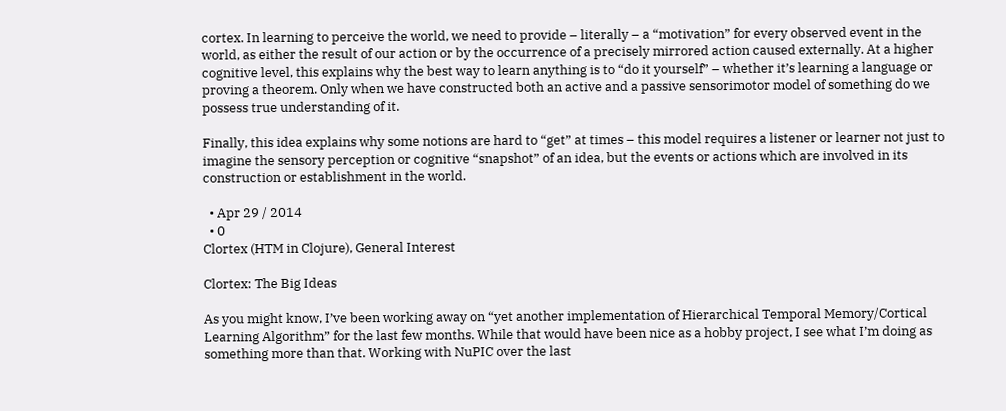cortex. In learning to perceive the world, we need to provide – literally – a “motivation” for every observed event in the world, as either the result of our action or by the occurrence of a precisely mirrored action caused externally. At a higher cognitive level, this explains why the best way to learn anything is to “do it yourself” – whether it’s learning a language or proving a theorem. Only when we have constructed both an active and a passive sensorimotor model of something do we possess true understanding of it.

Finally, this idea explains why some notions are hard to “get” at times – this model requires a listener or learner not just to imagine the sensory perception or cognitive “snapshot” of an idea, but the events or actions which are involved in its construction or establishment in the world.

  • Apr 29 / 2014
  • 0
Clortex (HTM in Clojure), General Interest

Clortex: The Big Ideas

As you might know, I’ve been working away on “yet another implementation of Hierarchical Temporal Memory/Cortical Learning Algorithm” for the last few months. While that would have been nice as a hobby project, I see what I’m doing as something more than that. Working with NuPIC over the last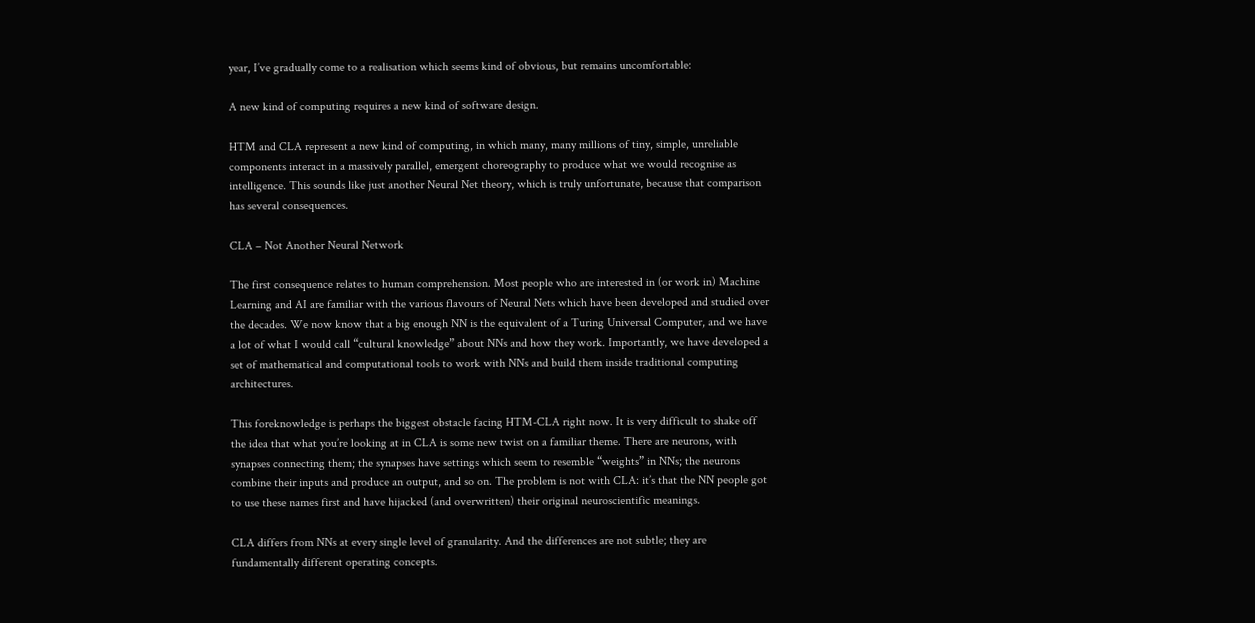year, I’ve gradually come to a realisation which seems kind of obvious, but remains uncomfortable:

A new kind of computing requires a new kind of software design.

HTM and CLA represent a new kind of computing, in which many, many millions of tiny, simple, unreliable components interact in a massively parallel, emergent choreography to produce what we would recognise as intelligence. This sounds like just another Neural Net theory, which is truly unfortunate, because that comparison has several consequences.

CLA – Not Another Neural Network

The first consequence relates to human comprehension. Most people who are interested in (or work in) Machine Learning and AI are familiar with the various flavours of Neural Nets which have been developed and studied over the decades. We now know that a big enough NN is the equivalent of a Turing Universal Computer, and we have a lot of what I would call “cultural knowledge” about NNs and how they work. Importantly, we have developed a set of mathematical and computational tools to work with NNs and build them inside traditional computing architectures.

This foreknowledge is perhaps the biggest obstacle facing HTM-CLA right now. It is very difficult to shake off the idea that what you’re looking at in CLA is some new twist on a familiar theme. There are neurons, with synapses connecting them; the synapses have settings which seem to resemble “weights” in NNs; the neurons combine their inputs and produce an output, and so on. The problem is not with CLA: it’s that the NN people got to use these names first and have hijacked (and overwritten) their original neuroscientific meanings.

CLA differs from NNs at every single level of granularity. And the differences are not subtle; they are fundamentally different operating concepts.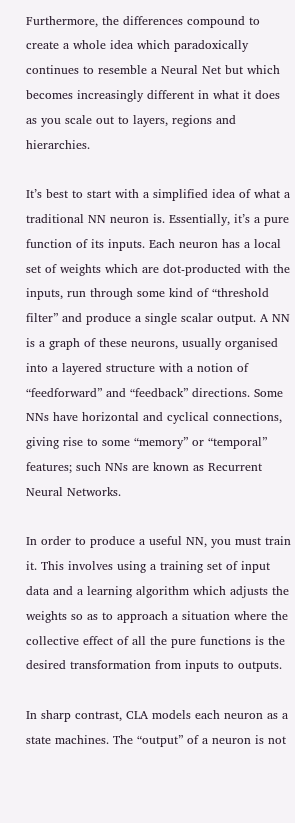Furthermore, the differences compound to create a whole idea which paradoxically continues to resemble a Neural Net but which becomes increasingly different in what it does as you scale out to layers, regions and hierarchies.

It’s best to start with a simplified idea of what a traditional NN neuron is. Essentially, it’s a pure function of its inputs. Each neuron has a local set of weights which are dot-producted with the inputs, run through some kind of “threshold filter” and produce a single scalar output. A NN is a graph of these neurons, usually organised into a layered structure with a notion of “feedforward” and “feedback” directions. Some NNs have horizontal and cyclical connections, giving rise to some “memory” or “temporal” features; such NNs are known as Recurrent Neural Networks.

In order to produce a useful NN, you must train it. This involves using a training set of input data and a learning algorithm which adjusts the weights so as to approach a situation where the collective effect of all the pure functions is the desired transformation from inputs to outputs.

In sharp contrast, CLA models each neuron as a state machines. The “output” of a neuron is not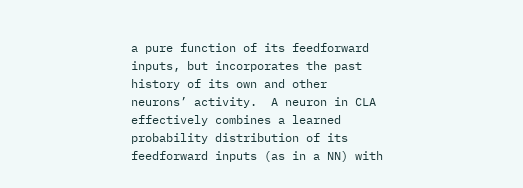a pure function of its feedforward inputs, but incorporates the past history of its own and other neurons’ activity.  A neuron in CLA effectively combines a learned probability distribution of its feedforward inputs (as in a NN) with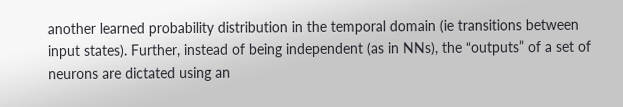another learned probability distribution in the temporal domain (ie transitions between input states). Further, instead of being independent (as in NNs), the “outputs” of a set of neurons are dictated using an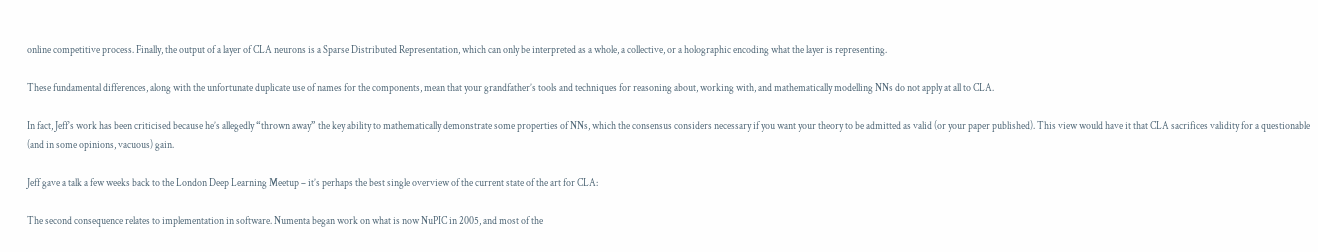online competitive process. Finally, the output of a layer of CLA neurons is a Sparse Distributed Representation, which can only be interpreted as a whole, a collective, or a holographic encoding what the layer is representing.

These fundamental differences, along with the unfortunate duplicate use of names for the components, mean that your grandfather’s tools and techniques for reasoning about, working with, and mathematically modelling NNs do not apply at all to CLA.

In fact, Jeff’s work has been criticised because he’s allegedly “thrown away” the key ability to mathematically demonstrate some properties of NNs, which the consensus considers necessary if you want your theory to be admitted as valid (or your paper published). This view would have it that CLA sacrifices validity for a questionable (and in some opinions, vacuous) gain.

Jeff gave a talk a few weeks back to the London Deep Learning Meetup – it’s perhaps the best single overview of the current state of the art for CLA:

The second consequence relates to implementation in software. Numenta began work on what is now NuPIC in 2005, and most of the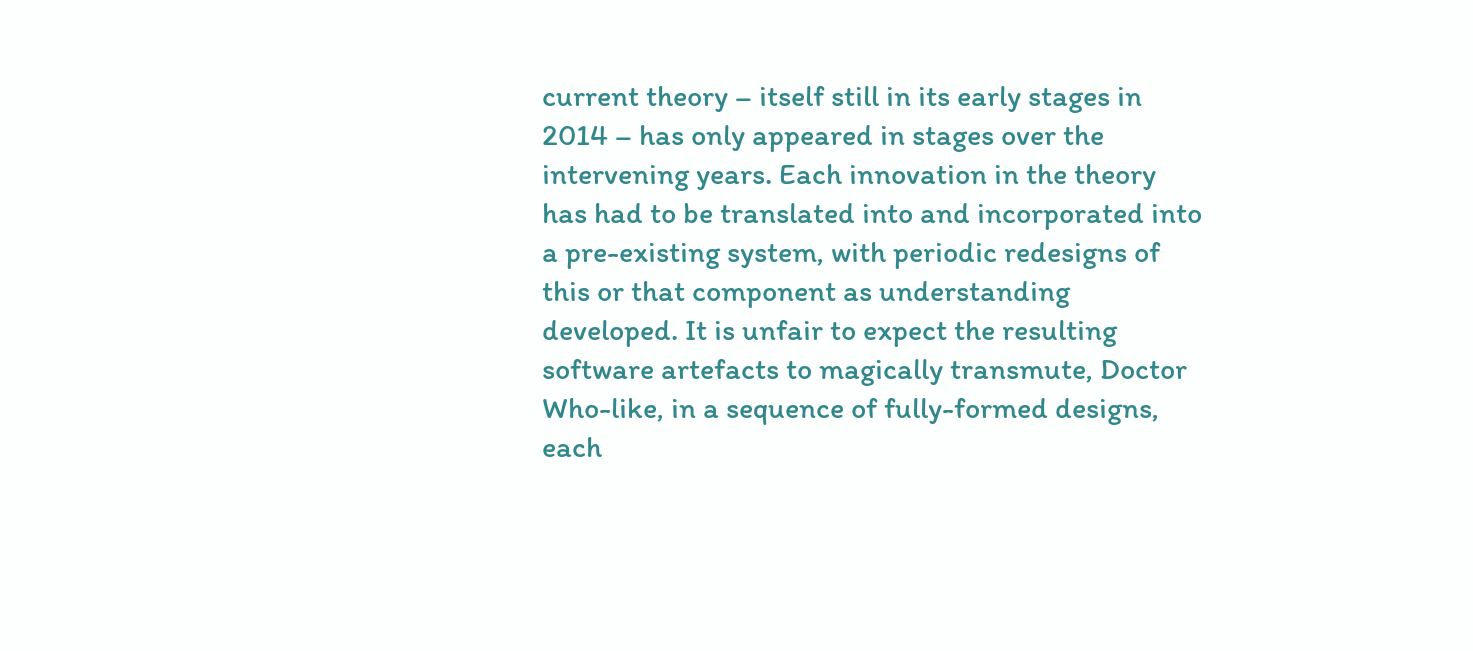current theory – itself still in its early stages in 2014 – has only appeared in stages over the intervening years. Each innovation in the theory has had to be translated into and incorporated into a pre-existing system, with periodic redesigns of this or that component as understanding developed. It is unfair to expect the resulting software artefacts to magically transmute, Doctor Who-like, in a sequence of fully-formed designs, each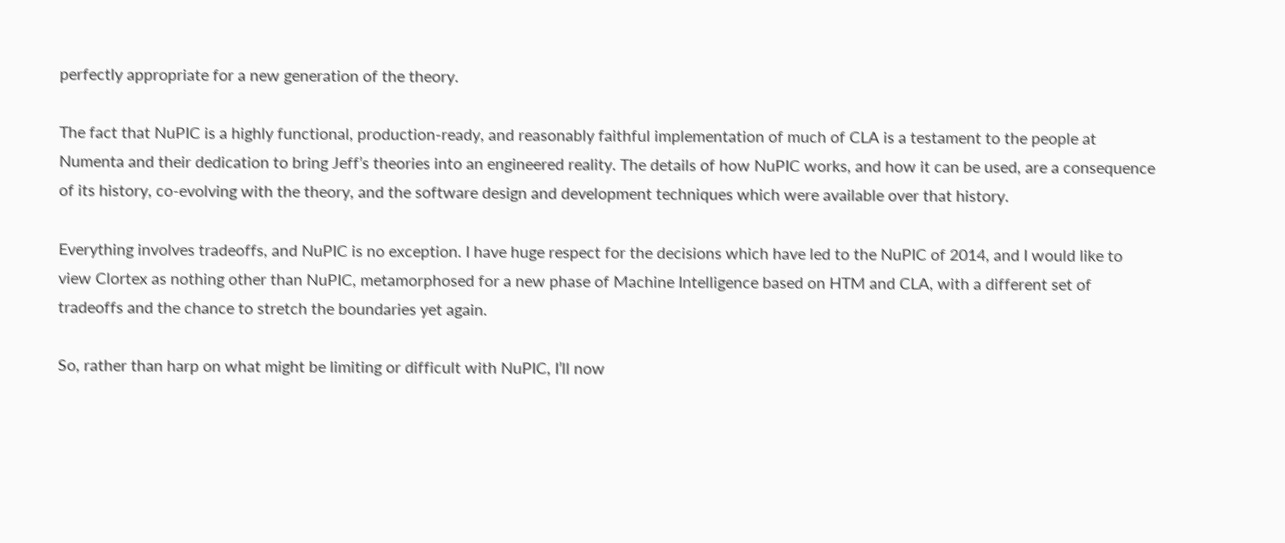perfectly appropriate for a new generation of the theory.

The fact that NuPIC is a highly functional, production-ready, and reasonably faithful implementation of much of CLA is a testament to the people at Numenta and their dedication to bring Jeff’s theories into an engineered reality. The details of how NuPIC works, and how it can be used, are a consequence of its history, co-evolving with the theory, and the software design and development techniques which were available over that history.

Everything involves tradeoffs, and NuPIC is no exception. I have huge respect for the decisions which have led to the NuPIC of 2014, and I would like to view Clortex as nothing other than NuPIC, metamorphosed for a new phase of Machine Intelligence based on HTM and CLA, with a different set of tradeoffs and the chance to stretch the boundaries yet again.

So, rather than harp on what might be limiting or difficult with NuPIC, I’ll now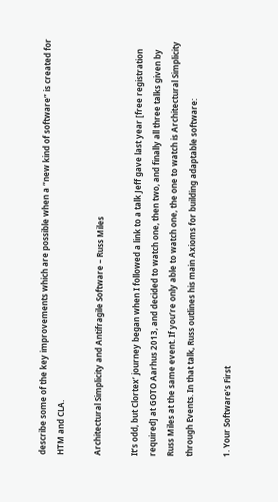describe some of the key improvements which are possible when a “new kind of software” is created for HTM and CLA.

Architectural Simplicity and Antifragile Software – Russ Miles

It’s odd, but Clortex’ journey began when I followed a link to a talk Jeff gave last year [free registration required] at GOTO Aarhus 2013, and decided to watch one, then two, and finally all three talks given by Russ Miles at the same event. If you’re only able to watch one, the one to watch is Architectural Simplicity through Events. In that talk, Russ outlines his main Axioms for building adaptable software:

1. Your Software’s First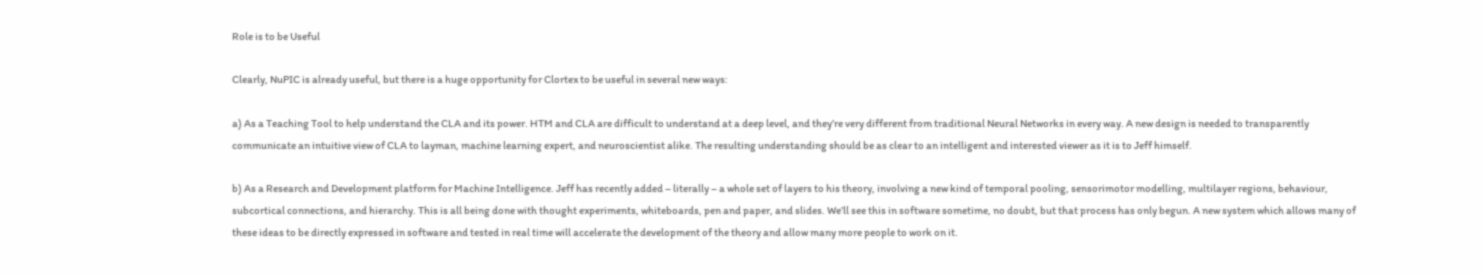Role is to be Useful

Clearly, NuPIC is already useful, but there is a huge opportunity for Clortex to be useful in several new ways:

a) As a Teaching Tool to help understand the CLA and its power. HTM and CLA are difficult to understand at a deep level, and they’re very different from traditional Neural Networks in every way. A new design is needed to transparently communicate an intuitive view of CLA to layman, machine learning expert, and neuroscientist alike. The resulting understanding should be as clear to an intelligent and interested viewer as it is to Jeff himself.

b) As a Research and Development platform for Machine Intelligence. Jeff has recently added – literally – a whole set of layers to his theory, involving a new kind of temporal pooling, sensorimotor modelling, multilayer regions, behaviour, subcortical connections, and hierarchy. This is all being done with thought experiments, whiteboards, pen and paper, and slides. We’ll see this in software sometime, no doubt, but that process has only begun. A new system which allows many of these ideas to be directly expressed in software and tested in real time will accelerate the development of the theory and allow many more people to work on it.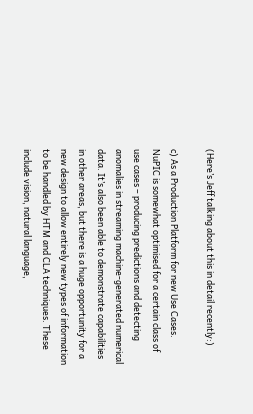(Here’s Jeff talking about this in detail recently:)

c) As a Production Platform for new Use Cases. NuPIC is somewhat optimised for a certain class of use cases – producing predictions and detecting anomalies in streaming machine-generated numerical data. It’s also been able to demonstrate capabilities in other areas, but there is a huge opportunity for a new design to allow entirely new types of information to be handled by HTM and CLA techniques. These include vision, natural language,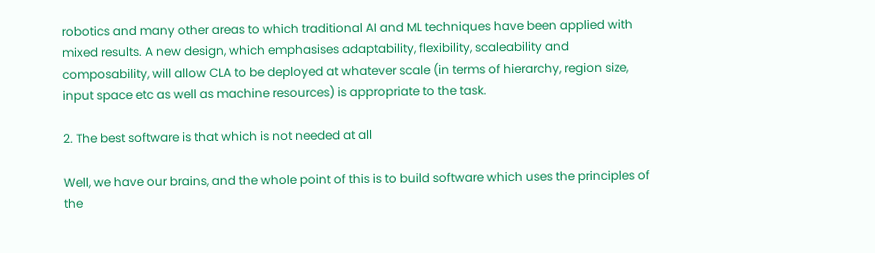robotics and many other areas to which traditional AI and ML techniques have been applied with mixed results. A new design, which emphasises adaptability, flexibility, scaleability and composability, will allow CLA to be deployed at whatever scale (in terms of hierarchy, region size, input space etc as well as machine resources) is appropriate to the task.

2. The best software is that which is not needed at all

Well, we have our brains, and the whole point of this is to build software which uses the principles of the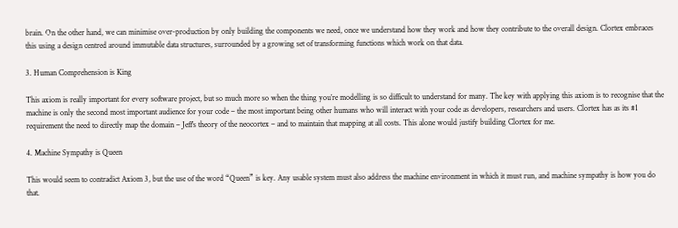brain. On the other hand, we can minimise over-production by only building the components we need, once we understand how they work and how they contribute to the overall design. Clortex embraces this using a design centred around immutable data structures, surrounded by a growing set of transforming functions which work on that data.

3. Human Comprehension is King

This axiom is really important for every software project, but so much more so when the thing you’re modelling is so difficult to understand for many. The key with applying this axiom is to recognise that the machine is only the second most important audience for your code – the most important being other humans who will interact with your code as developers, researchers and users. Clortex has as its #1 requirement the need to directly map the domain – Jeff’s theory of the neocortex – and to maintain that mapping at all costs. This alone would justify building Clortex for me.

4. Machine Sympathy is Queen

This would seem to contradict Axiom 3, but the use of the word “Queen” is key. Any usable system must also address the machine environment in which it must run, and machine sympathy is how you do that.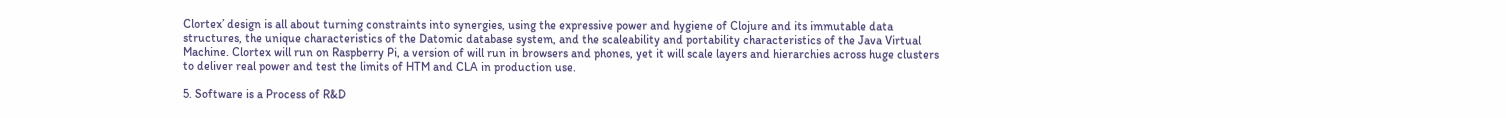Clortex’ design is all about turning constraints into synergies, using the expressive power and hygiene of Clojure and its immutable data structures, the unique characteristics of the Datomic database system, and the scaleability and portability characteristics of the Java Virtual Machine. Clortex will run on Raspberry Pi, a version of will run in browsers and phones, yet it will scale layers and hierarchies across huge clusters to deliver real power and test the limits of HTM and CLA in production use.

5. Software is a Process of R&D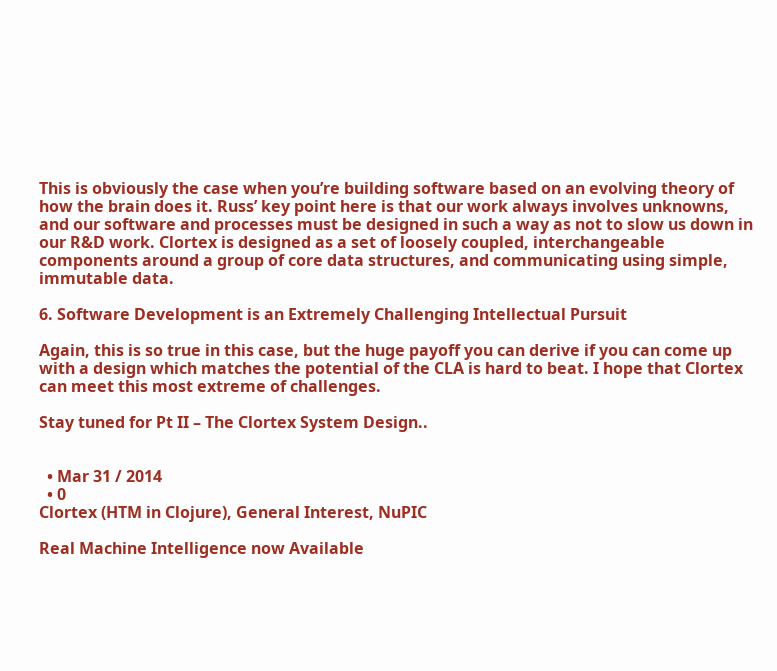This is obviously the case when you’re building software based on an evolving theory of how the brain does it. Russ’ key point here is that our work always involves unknowns, and our software and processes must be designed in such a way as not to slow us down in our R&D work. Clortex is designed as a set of loosely coupled, interchangeable components around a group of core data structures, and communicating using simple, immutable data.

6. Software Development is an Extremely Challenging Intellectual Pursuit

Again, this is so true in this case, but the huge payoff you can derive if you can come up with a design which matches the potential of the CLA is hard to beat. I hope that Clortex can meet this most extreme of challenges.

Stay tuned for Pt II – The Clortex System Design..


  • Mar 31 / 2014
  • 0
Clortex (HTM in Clojure), General Interest, NuPIC

Real Machine Intelligence now Available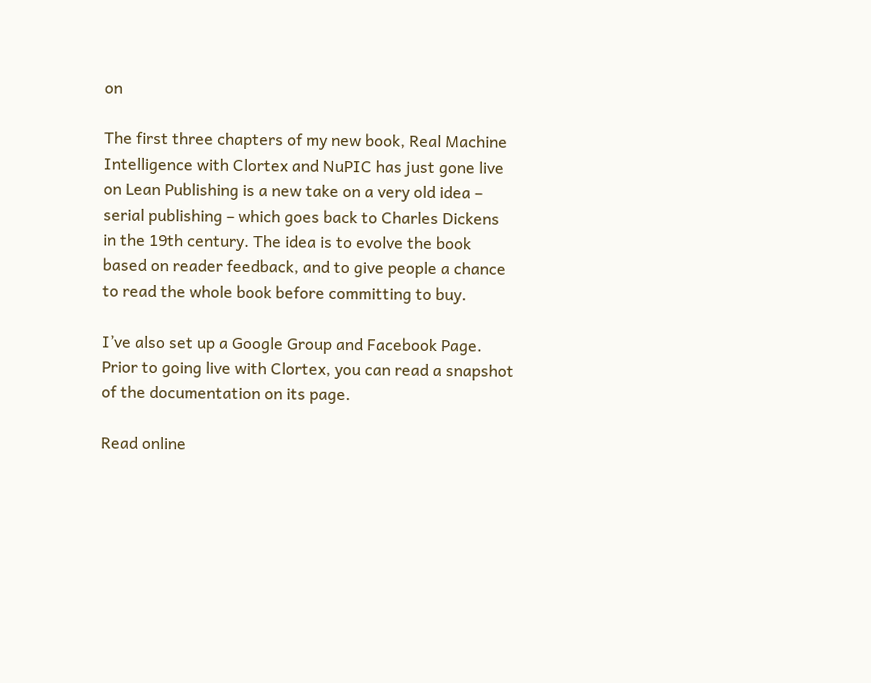on

The first three chapters of my new book, Real Machine Intelligence with Clortex and NuPIC has just gone live on Lean Publishing is a new take on a very old idea – serial publishing – which goes back to Charles Dickens in the 19th century. The idea is to evolve the book based on reader feedback, and to give people a chance to read the whole book before committing to buy.

I’ve also set up a Google Group and Facebook Page. Prior to going live with Clortex, you can read a snapshot of the documentation on its page.

Read online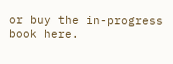or buy the in-progress book here.